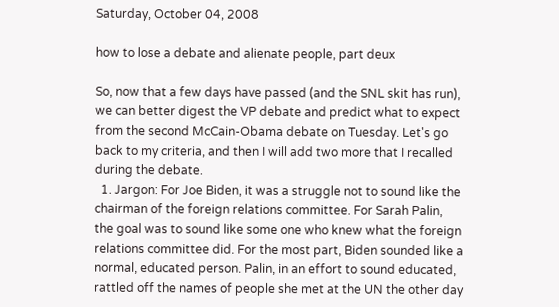Saturday, October 04, 2008

how to lose a debate and alienate people, part deux

So, now that a few days have passed (and the SNL skit has run), we can better digest the VP debate and predict what to expect from the second McCain-Obama debate on Tuesday. Let's go back to my criteria, and then I will add two more that I recalled during the debate.
  1. Jargon: For Joe Biden, it was a struggle not to sound like the chairman of the foreign relations committee. For Sarah Palin, the goal was to sound like some one who knew what the foreign relations committee did. For the most part, Biden sounded like a normal, educated person. Palin, in an effort to sound educated, rattled off the names of people she met at the UN the other day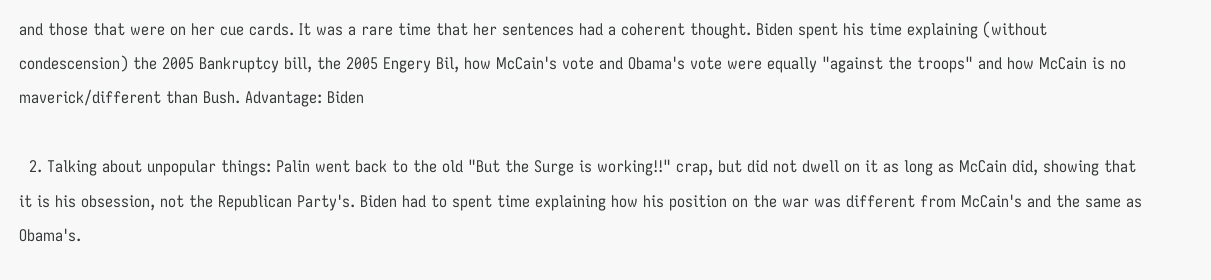and those that were on her cue cards. It was a rare time that her sentences had a coherent thought. Biden spent his time explaining (without condescension) the 2005 Bankruptcy bill, the 2005 Engery Bil, how McCain's vote and Obama's vote were equally "against the troops" and how McCain is no maverick/different than Bush. Advantage: Biden

  2. Talking about unpopular things: Palin went back to the old "But the Surge is working!!" crap, but did not dwell on it as long as McCain did, showing that it is his obsession, not the Republican Party's. Biden had to spent time explaining how his position on the war was different from McCain's and the same as Obama's.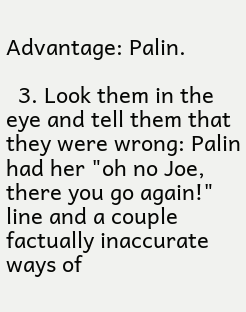Advantage: Palin.

  3. Look them in the eye and tell them that they were wrong: Palin had her "oh no Joe, there you go again!" line and a couple factually inaccurate ways of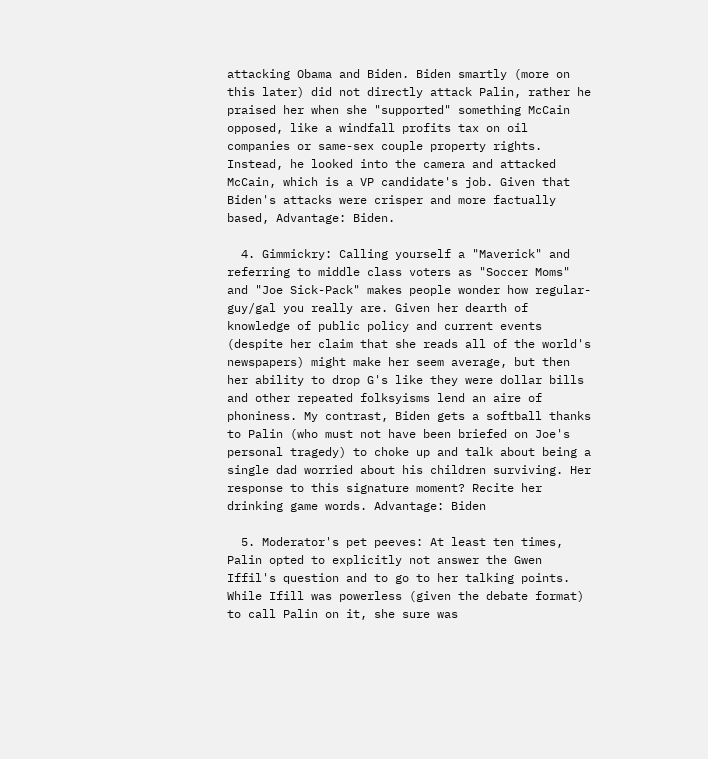attacking Obama and Biden. Biden smartly (more on this later) did not directly attack Palin, rather he praised her when she "supported" something McCain opposed, like a windfall profits tax on oil companies or same-sex couple property rights. Instead, he looked into the camera and attacked McCain, which is a VP candidate's job. Given that Biden's attacks were crisper and more factually based, Advantage: Biden.

  4. Gimmickry: Calling yourself a "Maverick" and referring to middle class voters as "Soccer Moms" and "Joe Sick-Pack" makes people wonder how regular-guy/gal you really are. Given her dearth of knowledge of public policy and current events (despite her claim that she reads all of the world's newspapers) might make her seem average, but then her ability to drop G's like they were dollar bills and other repeated folksyisms lend an aire of phoniness. My contrast, Biden gets a softball thanks to Palin (who must not have been briefed on Joe's personal tragedy) to choke up and talk about being a single dad worried about his children surviving. Her response to this signature moment? Recite her drinking game words. Advantage: Biden

  5. Moderator's pet peeves: At least ten times, Palin opted to explicitly not answer the Gwen Iffil's question and to go to her talking points. While Ifill was powerless (given the debate format) to call Palin on it, she sure was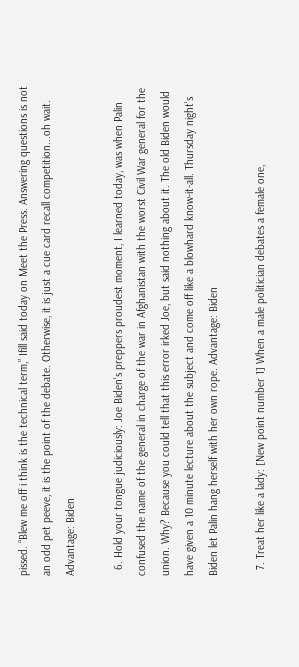pissed. “Blew me off i think is the technical term,” Ifill said today on Meet the Press. Answering questions is not an odd pet peeve, it is the point of the debate. Otherwise, it is just a cue card recall competition...oh wait. Advantage: Biden

  6. Hold your tongue judiciously: Joe Biden's preppers proudest moment, I learned today, was when Palin confused the name of the general in charge of the war in Afghanistan with the worst Civil War general for the union. Why? Because you could tell that this error irked Joe, but said nothing about it. The old Biden would have given a 10 minute lecture about the subject and come off like a blowhard know-it-all. Thursday night's Biden let Palin hang herself with her own rope. Advantage: Biden

  7. Treat her like a lady: [New point number 1] When a male politician debates a female one,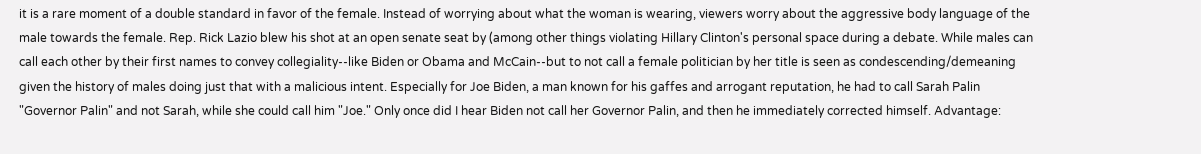it is a rare moment of a double standard in favor of the female. Instead of worrying about what the woman is wearing, viewers worry about the aggressive body language of the male towards the female. Rep. Rick Lazio blew his shot at an open senate seat by (among other things violating Hillary Clinton's personal space during a debate. While males can call each other by their first names to convey collegiality--like Biden or Obama and McCain--but to not call a female politician by her title is seen as condescending/demeaning given the history of males doing just that with a malicious intent. Especially for Joe Biden, a man known for his gaffes and arrogant reputation, he had to call Sarah Palin "Governor Palin" and not Sarah, while she could call him "Joe." Only once did I hear Biden not call her Governor Palin, and then he immediately corrected himself. Advantage: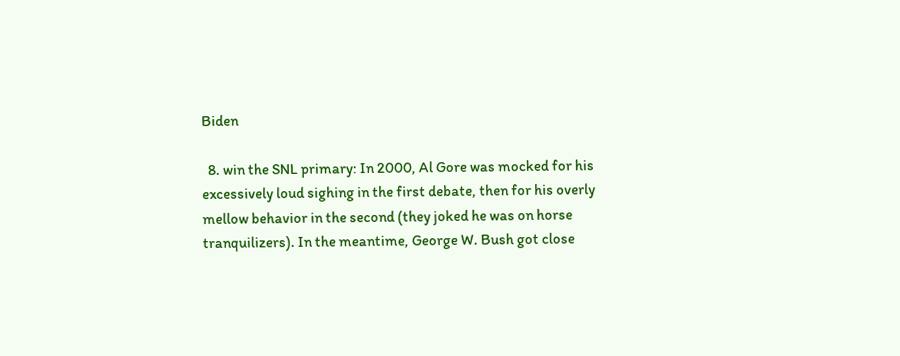Biden

  8. win the SNL primary: In 2000, Al Gore was mocked for his excessively loud sighing in the first debate, then for his overly mellow behavior in the second (they joked he was on horse tranquilizers). In the meantime, George W. Bush got close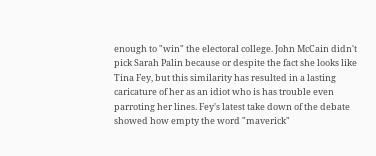enough to "win" the electoral college. John McCain didn't pick Sarah Palin because or despite the fact she looks like Tina Fey, but this similarity has resulted in a lasting caricature of her as an idiot who is has trouble even parroting her lines. Fey's latest take down of the debate showed how empty the word "maverick"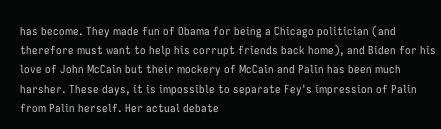has become. They made fun of Obama for being a Chicago politician (and therefore must want to help his corrupt friends back home), and Biden for his love of John McCain but their mockery of McCain and Palin has been much harsher. These days, it is impossible to separate Fey's impression of Palin from Palin herself. Her actual debate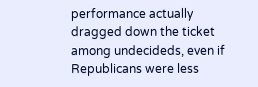performance actually dragged down the ticket among undecideds, even if Republicans were less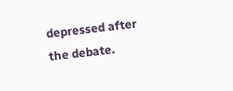depressed after the debate.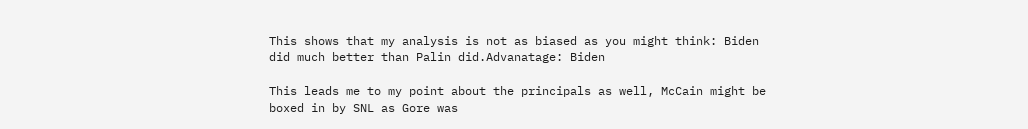This shows that my analysis is not as biased as you might think: Biden did much better than Palin did.Advanatage: Biden

This leads me to my point about the principals as well, McCain might be boxed in by SNL as Gore was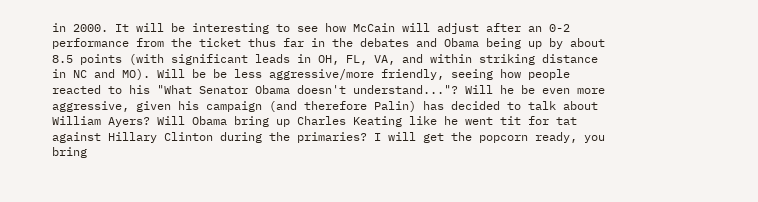in 2000. It will be interesting to see how McCain will adjust after an 0-2 performance from the ticket thus far in the debates and Obama being up by about 8.5 points (with significant leads in OH, FL, VA, and within striking distance in NC and MO). Will be be less aggressive/more friendly, seeing how people reacted to his "What Senator Obama doesn't understand..."? Will he be even more aggressive, given his campaign (and therefore Palin) has decided to talk about William Ayers? Will Obama bring up Charles Keating like he went tit for tat against Hillary Clinton during the primaries? I will get the popcorn ready, you bring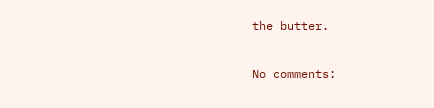the butter.

No comments: